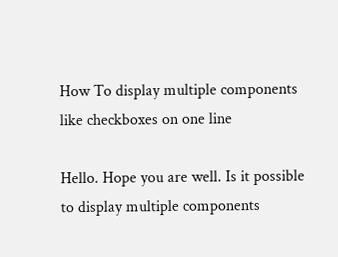How To display multiple components like checkboxes on one line

Hello. Hope you are well. Is it possible to display multiple components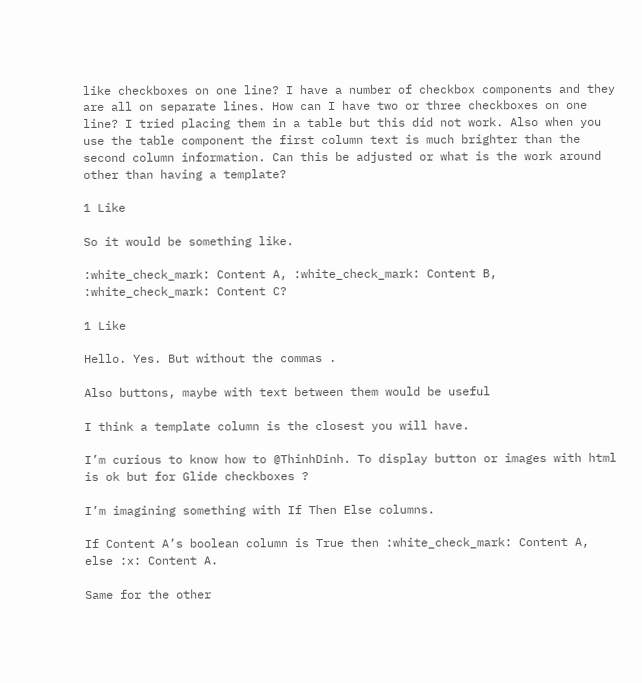like checkboxes on one line? I have a number of checkbox components and they are all on separate lines. How can I have two or three checkboxes on one line? I tried placing them in a table but this did not work. Also when you use the table component the first column text is much brighter than the second column information. Can this be adjusted or what is the work around other than having a template?

1 Like

So it would be something like.

:white_check_mark: Content A, :white_check_mark: Content B, :white_check_mark: Content C?

1 Like

Hello. Yes. But without the commas .

Also buttons, maybe with text between them would be useful

I think a template column is the closest you will have.

I’m curious to know how to @ThinhDinh. To display button or images with html is ok but for Glide checkboxes ?

I’m imagining something with If Then Else columns.

If Content A’s boolean column is True then :white_check_mark: Content A, else :x: Content A.

Same for the other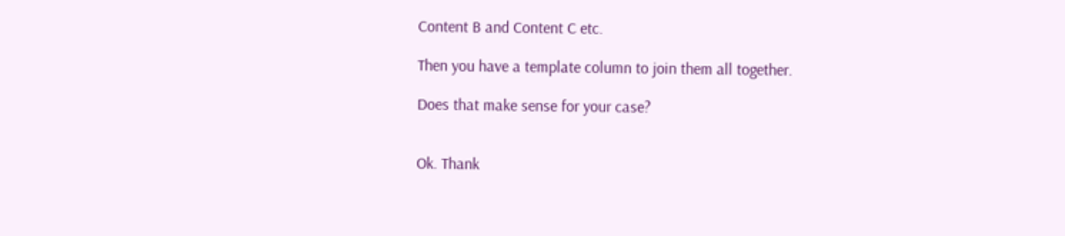Content B and Content C etc.

Then you have a template column to join them all together.

Does that make sense for your case?


Ok. Thank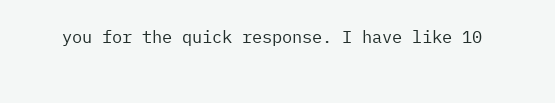you for the quick response. I have like 10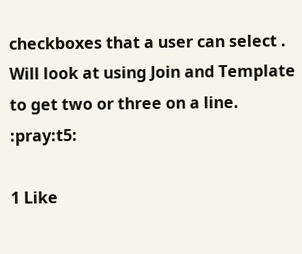checkboxes that a user can select . Will look at using Join and Template to get two or three on a line. :pray:t5:

1 Like